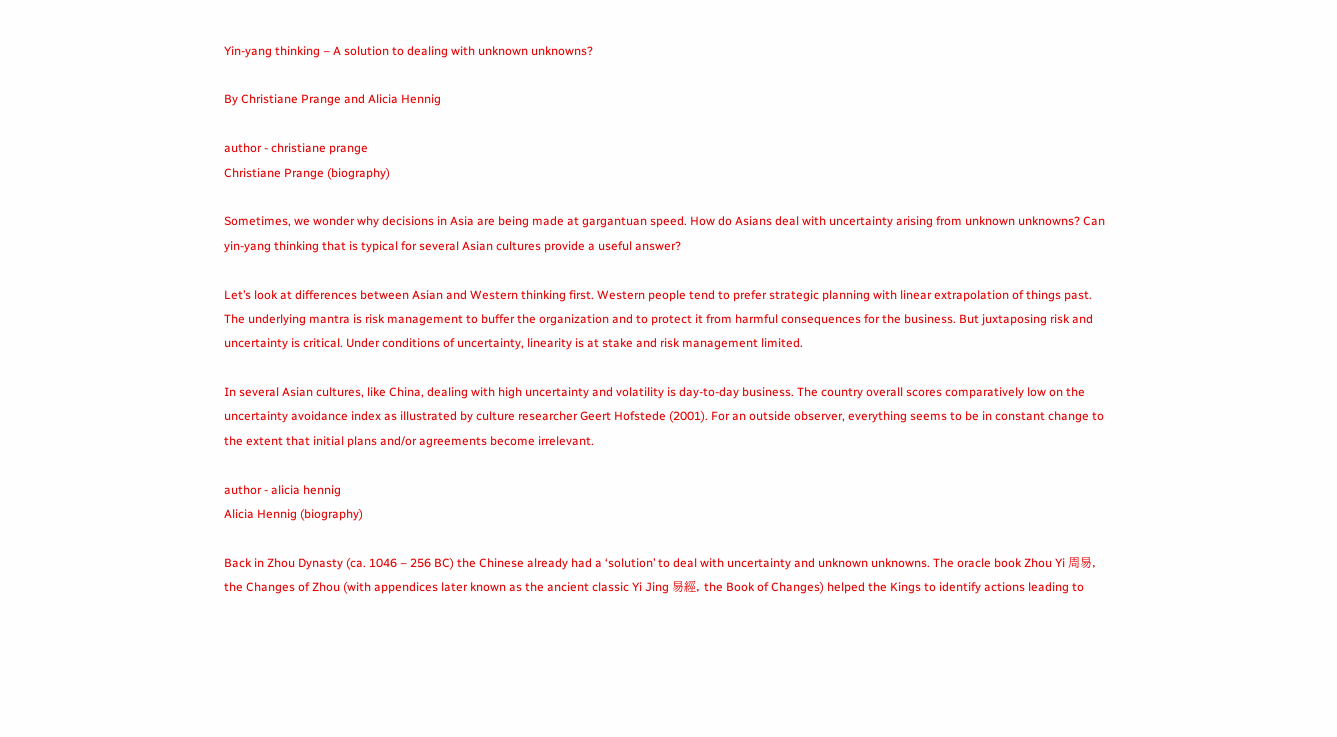Yin-yang thinking – A solution to dealing with unknown unknowns?

By Christiane Prange and Alicia Hennig

author - christiane prange
Christiane Prange (biography)

Sometimes, we wonder why decisions in Asia are being made at gargantuan speed. How do Asians deal with uncertainty arising from unknown unknowns? Can yin-yang thinking that is typical for several Asian cultures provide a useful answer?

Let’s look at differences between Asian and Western thinking first. Western people tend to prefer strategic planning with linear extrapolation of things past. The underlying mantra is risk management to buffer the organization and to protect it from harmful consequences for the business. But juxtaposing risk and uncertainty is critical. Under conditions of uncertainty, linearity is at stake and risk management limited.

In several Asian cultures, like China, dealing with high uncertainty and volatility is day-to-day business. The country overall scores comparatively low on the uncertainty avoidance index as illustrated by culture researcher Geert Hofstede (2001). For an outside observer, everything seems to be in constant change to the extent that initial plans and/or agreements become irrelevant.

author - alicia hennig
Alicia Hennig (biography)

Back in Zhou Dynasty (ca. 1046 – 256 BC) the Chinese already had a ‘solution’ to deal with uncertainty and unknown unknowns. The oracle book Zhou Yi 周易, the Changes of Zhou (with appendices later known as the ancient classic Yi Jing 易經, the Book of Changes) helped the Kings to identify actions leading to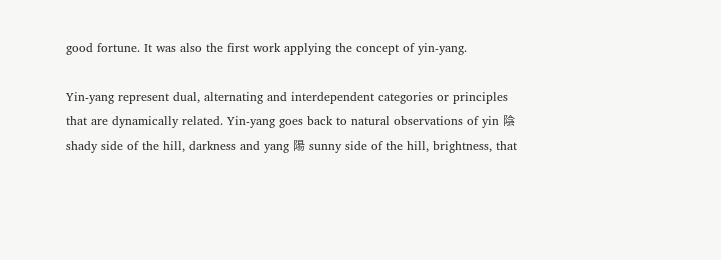good fortune. It was also the first work applying the concept of yin-yang.

Yin-yang represent dual, alternating and interdependent categories or principles that are dynamically related. Yin-yang goes back to natural observations of yin 陰 shady side of the hill, darkness and yang 陽 sunny side of the hill, brightness, that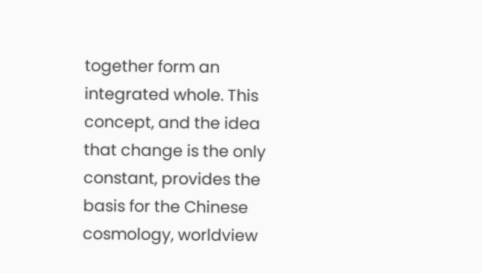together form an integrated whole. This concept, and the idea that change is the only constant, provides the basis for the Chinese cosmology, worldview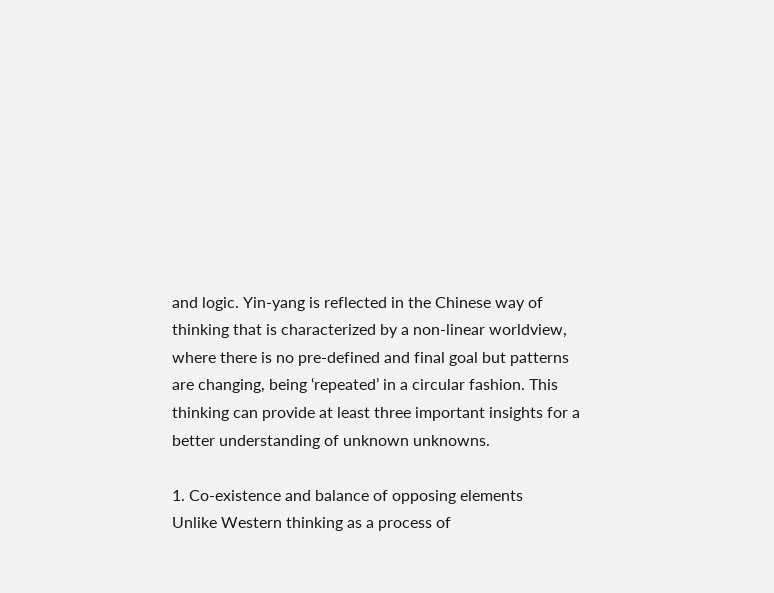and logic. Yin-yang is reflected in the Chinese way of thinking that is characterized by a non-linear worldview, where there is no pre-defined and final goal but patterns are changing, being ‘repeated’ in a circular fashion. This thinking can provide at least three important insights for a better understanding of unknown unknowns.

1. Co-existence and balance of opposing elements
Unlike Western thinking as a process of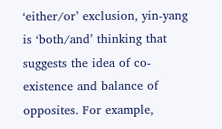‘either/or’ exclusion, yin-yang is ‘both/and’ thinking that suggests the idea of co-existence and balance of opposites. For example,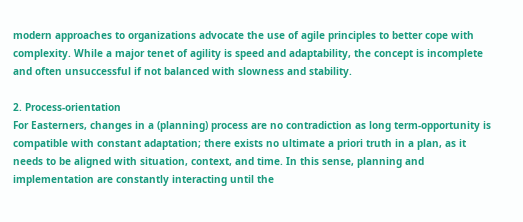modern approaches to organizations advocate the use of agile principles to better cope with complexity. While a major tenet of agility is speed and adaptability, the concept is incomplete and often unsuccessful if not balanced with slowness and stability.

2. Process-orientation
For Easterners, changes in a (planning) process are no contradiction as long term-opportunity is compatible with constant adaptation; there exists no ultimate a priori truth in a plan, as it needs to be aligned with situation, context, and time. In this sense, planning and implementation are constantly interacting until the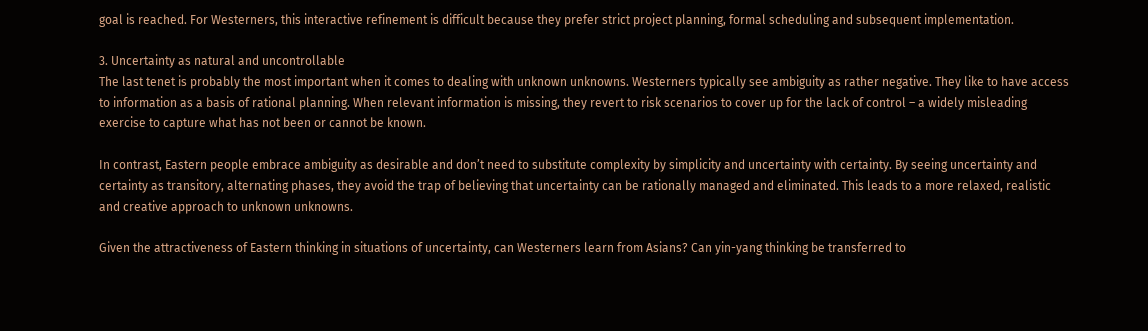goal is reached. For Westerners, this interactive refinement is difficult because they prefer strict project planning, formal scheduling and subsequent implementation.

3. Uncertainty as natural and uncontrollable
The last tenet is probably the most important when it comes to dealing with unknown unknowns. Westerners typically see ambiguity as rather negative. They like to have access to information as a basis of rational planning. When relevant information is missing, they revert to risk scenarios to cover up for the lack of control – a widely misleading exercise to capture what has not been or cannot be known.

In contrast, Eastern people embrace ambiguity as desirable and don’t need to substitute complexity by simplicity and uncertainty with certainty. By seeing uncertainty and certainty as transitory, alternating phases, they avoid the trap of believing that uncertainty can be rationally managed and eliminated. This leads to a more relaxed, realistic and creative approach to unknown unknowns.

Given the attractiveness of Eastern thinking in situations of uncertainty, can Westerners learn from Asians? Can yin-yang thinking be transferred to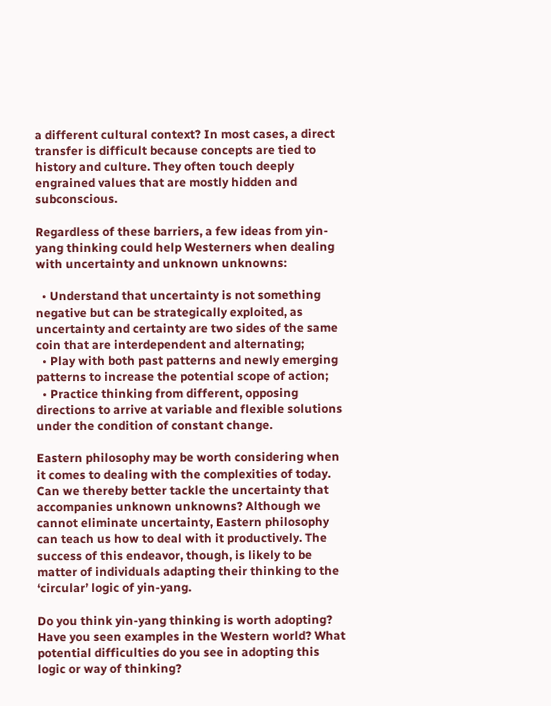a different cultural context? In most cases, a direct transfer is difficult because concepts are tied to history and culture. They often touch deeply engrained values that are mostly hidden and subconscious.

Regardless of these barriers, a few ideas from yin-yang thinking could help Westerners when dealing with uncertainty and unknown unknowns:

  • Understand that uncertainty is not something negative but can be strategically exploited, as uncertainty and certainty are two sides of the same coin that are interdependent and alternating;
  • Play with both past patterns and newly emerging patterns to increase the potential scope of action;
  • Practice thinking from different, opposing directions to arrive at variable and flexible solutions under the condition of constant change.

Eastern philosophy may be worth considering when it comes to dealing with the complexities of today. Can we thereby better tackle the uncertainty that accompanies unknown unknowns? Although we cannot eliminate uncertainty, Eastern philosophy can teach us how to deal with it productively. The success of this endeavor, though, is likely to be matter of individuals adapting their thinking to the ‘circular’ logic of yin-yang.

Do you think yin-yang thinking is worth adopting? Have you seen examples in the Western world? What potential difficulties do you see in adopting this logic or way of thinking?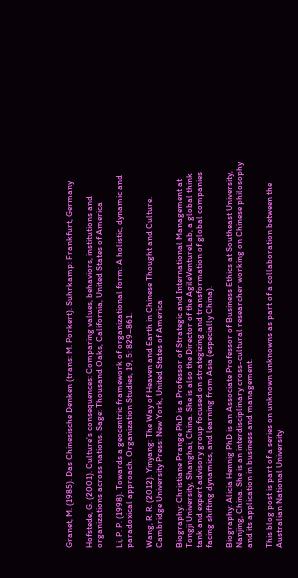Granet, M. (1985). Das Chinesische Denken (trans: M. Porkert). Suhrkamp: Frankfurt, Germany

Hofstede, G. (2001). Culture’s consequences: Comparing values, behaviors, institutions and organizations across nations. Sage: Thousand Oaks, California, United States of America

Li, P. P. (1998). Towards a geocentric framework of organizational form: A holistic, dynamic and paradoxical approach. Organization Studies, 19, 5: 829–861.

Wang, R. R. (2012). Yinyang: The Way of Heaven and Earth in Chinese Thought and Culture. Cambridge University Press: New York, United States of America

Biography: Christiane Prange PhD is a Professor of Strategic and International Management at Tongji University, Shanghai, China. She is also the Director of the AgileVentureLab, a global think tank and expert advisory group focused on strategizing and transformation of global companies facing shifting dynamics, and learning from Asia (especially China).

Biography: Alicia Hennig PhD is an Associate Professor of Business Ethics at Southeast University, Nanjing, China. She is an interdisciplinary cross-cultural researcher working on Chinese philosophy and its application in business and management.

This blog post is part of a series on unknown unknowns as part of a collaboration between the Australian National University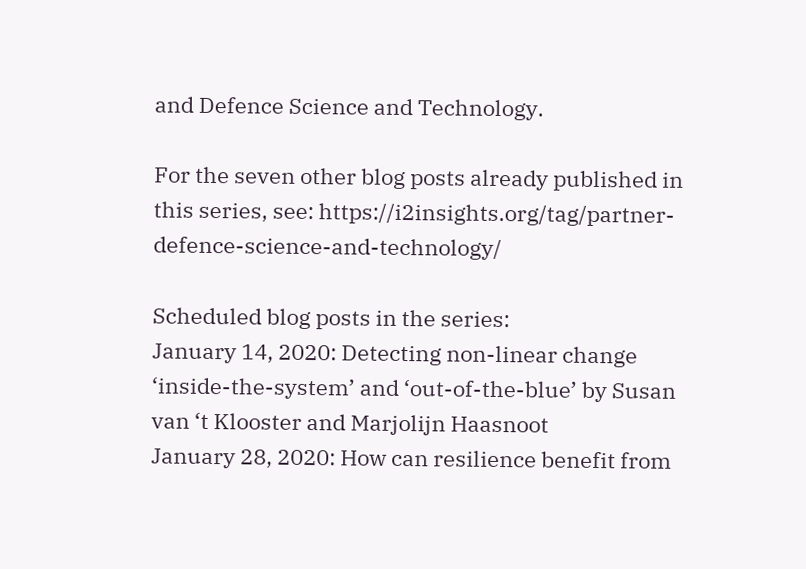and Defence Science and Technology.

For the seven other blog posts already published in this series, see: https://i2insights.org/tag/partner-defence-science-and-technology/

Scheduled blog posts in the series:
January 14, 2020: Detecting non-linear change ‘inside-the-system’ and ‘out-of-the-blue’ by Susan van ‘t Klooster and Marjolijn Haasnoot
January 28, 2020: How can resilience benefit from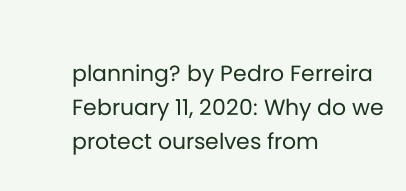planning? by Pedro Ferreira
February 11, 2020: Why do we protect ourselves from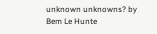unknown unknowns? by Bem Le Hunte